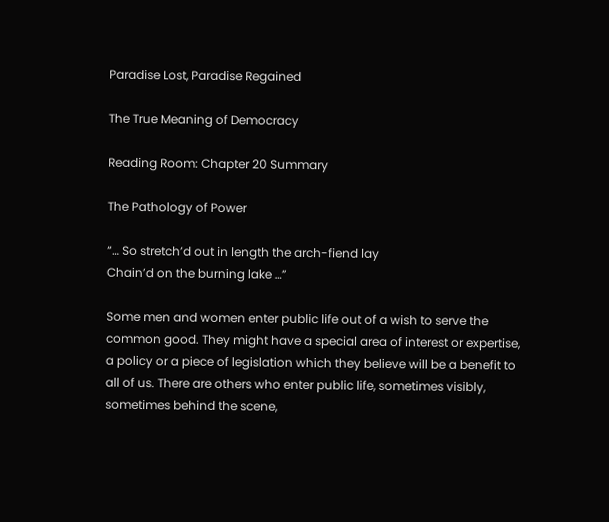Paradise Lost, Paradise Regained

The True Meaning of Democracy

Reading Room: Chapter 20 Summary

The Pathology of Power

“… So stretch’d out in length the arch-fiend lay
Chain’d on the burning lake …”

Some men and women enter public life out of a wish to serve the common good. They might have a special area of interest or expertise, a policy or a piece of legislation which they believe will be a benefit to all of us. There are others who enter public life, sometimes visibly, sometimes behind the scene,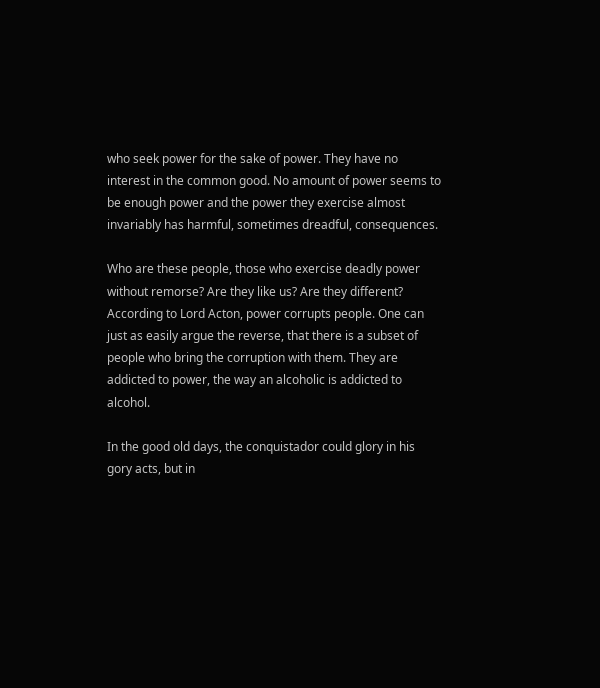who seek power for the sake of power. They have no interest in the common good. No amount of power seems to be enough power and the power they exercise almost invariably has harmful, sometimes dreadful, consequences.

Who are these people, those who exercise deadly power without remorse? Are they like us? Are they different? According to Lord Acton, power corrupts people. One can just as easily argue the reverse, that there is a subset of people who bring the corruption with them. They are addicted to power, the way an alcoholic is addicted to alcohol.

In the good old days, the conquistador could glory in his gory acts, but in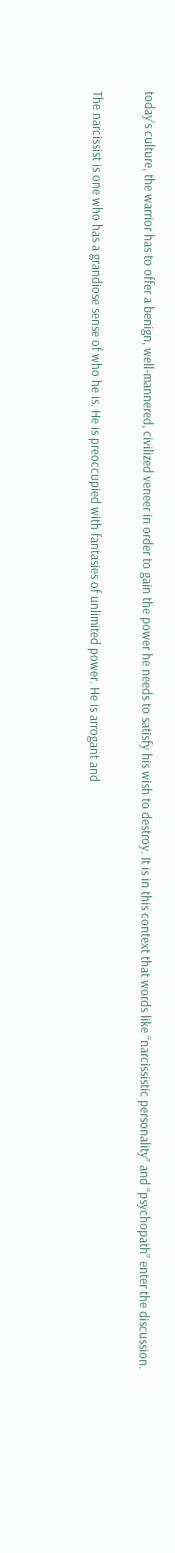today’s culture, the warrior has to offer a benign, well-mannered, civilized veneer in order to gain the power he needs to satisfy his wish to destroy. It is in this context that words like “narcissistic personality” and “psychopath” enter the discussion.

The narcissist is one who has a grandiose sense of who he is. He is preoccupied with fantasies of unlimited power. He is arrogant and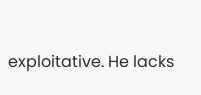exploitative. He lacks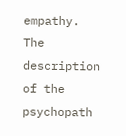empathy. The description of the psychopath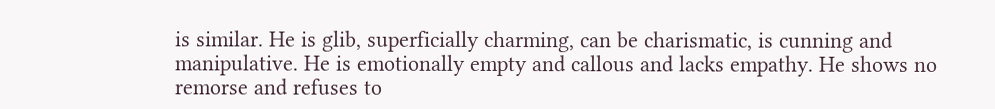is similar. He is glib, superficially charming, can be charismatic, is cunning and manipulative. He is emotionally empty and callous and lacks empathy. He shows no remorse and refuses to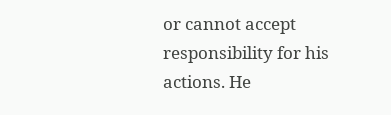or cannot accept responsibility for his actions. He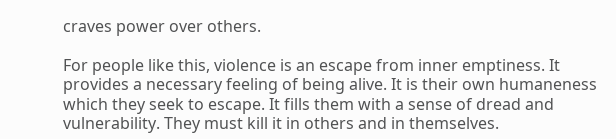craves power over others.

For people like this, violence is an escape from inner emptiness. It provides a necessary feeling of being alive. It is their own humaneness which they seek to escape. It fills them with a sense of dread and vulnerability. They must kill it in others and in themselves.